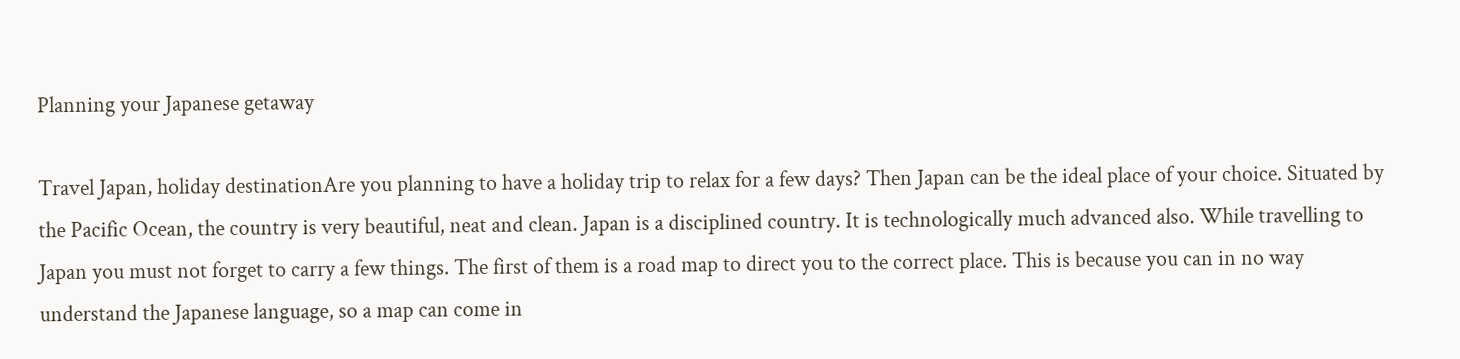Planning your Japanese getaway

Travel Japan, holiday destinationAre you planning to have a holiday trip to relax for a few days? Then Japan can be the ideal place of your choice. Situated by the Pacific Ocean, the country is very beautiful, neat and clean. Japan is a disciplined country. It is technologically much advanced also. While travelling to Japan you must not forget to carry a few things. The first of them is a road map to direct you to the correct place. This is because you can in no way understand the Japanese language, so a map can come in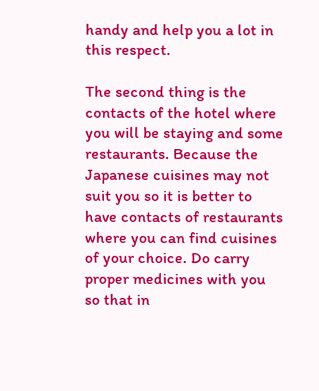handy and help you a lot in this respect.

The second thing is the contacts of the hotel where you will be staying and some restaurants. Because the Japanese cuisines may not suit you so it is better to have contacts of restaurants where you can find cuisines of your choice. Do carry proper medicines with you so that in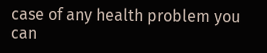case of any health problem you can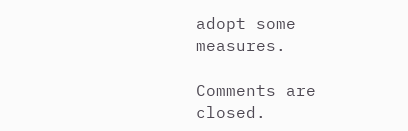adopt some measures.

Comments are closed.